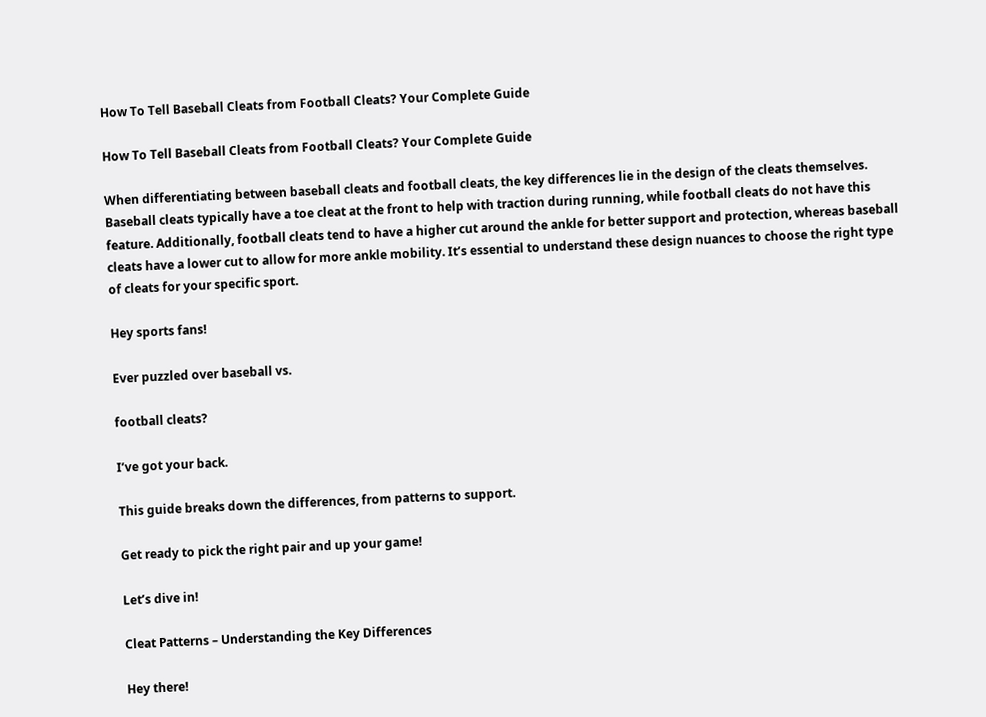How To Tell Baseball Cleats from Football Cleats? Your Complete Guide

How To Tell Baseball Cleats from Football Cleats? Your Complete Guide

When differentiating between baseball cleats and football cleats, the key differences lie in the design of the cleats themselves. Baseball cleats typically have a toe cleat at the front to help with traction during running, while football cleats do not have this feature. Additionally, football cleats tend to have a higher cut around the ankle for better support and protection, whereas baseball cleats have a lower cut to allow for more ankle mobility. It’s essential to understand these design nuances to choose the right type of cleats for your specific sport.

Hey sports fans!

Ever puzzled over baseball vs.

football cleats?

I’ve got your back.

This guide breaks down the differences, from patterns to support.

Get ready to pick the right pair and up your game!

Let’s dive in!

Cleat Patterns – Understanding the Key Differences

Hey there!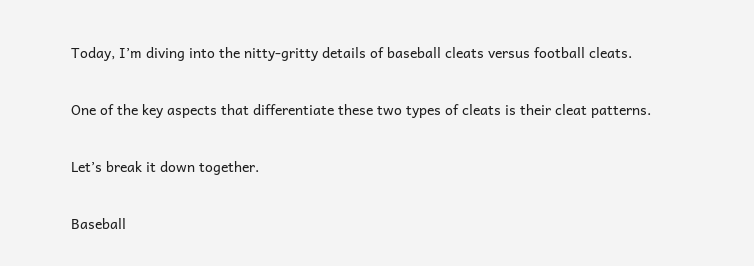Today, I’m diving into the nitty-gritty details of baseball cleats versus football cleats.

One of the key aspects that differentiate these two types of cleats is their cleat patterns.

Let’s break it down together.

Baseball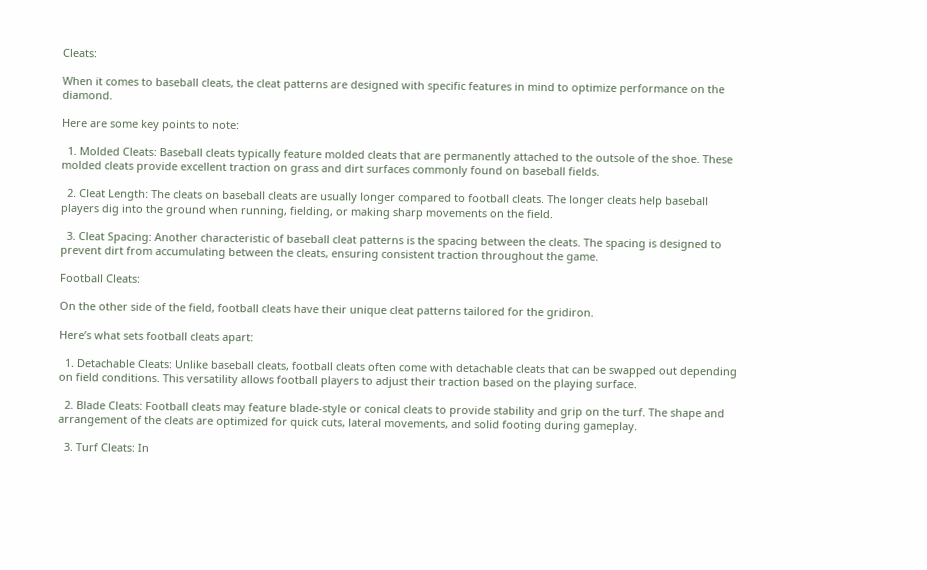Cleats:

When it comes to baseball cleats, the cleat patterns are designed with specific features in mind to optimize performance on the diamond.

Here are some key points to note:

  1. Molded Cleats: Baseball cleats typically feature molded cleats that are permanently attached to the outsole of the shoe. These molded cleats provide excellent traction on grass and dirt surfaces commonly found on baseball fields.

  2. Cleat Length: The cleats on baseball cleats are usually longer compared to football cleats. The longer cleats help baseball players dig into the ground when running, fielding, or making sharp movements on the field.

  3. Cleat Spacing: Another characteristic of baseball cleat patterns is the spacing between the cleats. The spacing is designed to prevent dirt from accumulating between the cleats, ensuring consistent traction throughout the game.

Football Cleats:

On the other side of the field, football cleats have their unique cleat patterns tailored for the gridiron.

Here’s what sets football cleats apart:

  1. Detachable Cleats: Unlike baseball cleats, football cleats often come with detachable cleats that can be swapped out depending on field conditions. This versatility allows football players to adjust their traction based on the playing surface.

  2. Blade Cleats: Football cleats may feature blade-style or conical cleats to provide stability and grip on the turf. The shape and arrangement of the cleats are optimized for quick cuts, lateral movements, and solid footing during gameplay.

  3. Turf Cleats: In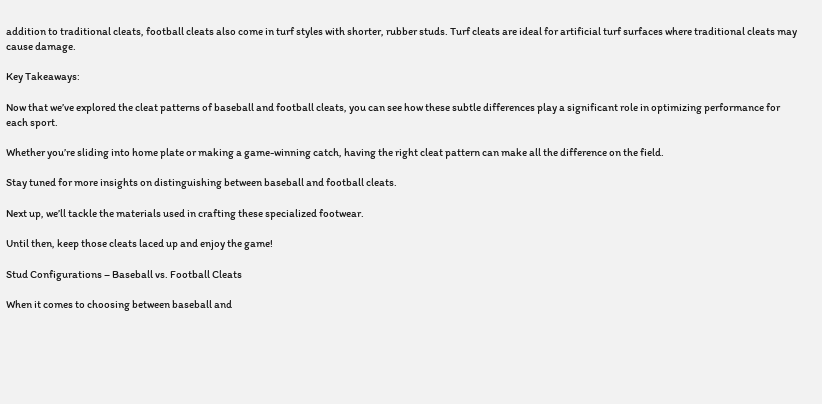addition to traditional cleats, football cleats also come in turf styles with shorter, rubber studs. Turf cleats are ideal for artificial turf surfaces where traditional cleats may cause damage.

Key Takeaways:

Now that we’ve explored the cleat patterns of baseball and football cleats, you can see how these subtle differences play a significant role in optimizing performance for each sport.

Whether you’re sliding into home plate or making a game-winning catch, having the right cleat pattern can make all the difference on the field.

Stay tuned for more insights on distinguishing between baseball and football cleats.

Next up, we’ll tackle the materials used in crafting these specialized footwear.

Until then, keep those cleats laced up and enjoy the game!

Stud Configurations – Baseball vs. Football Cleats

When it comes to choosing between baseball and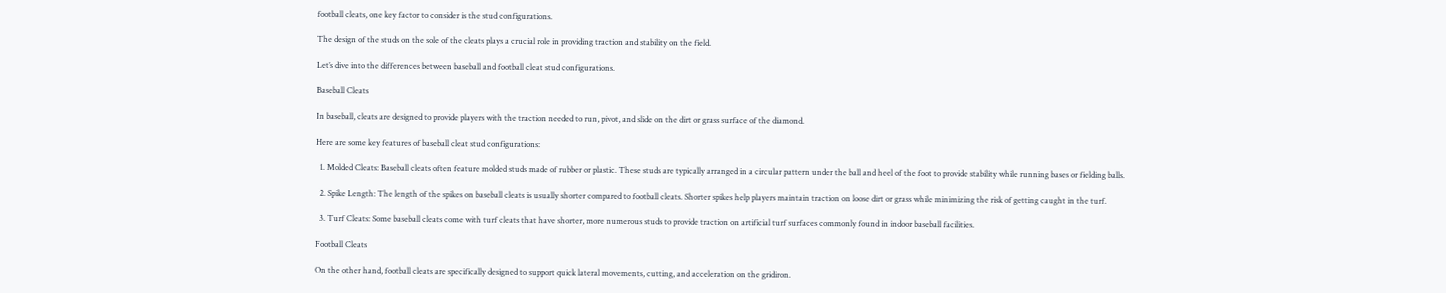football cleats, one key factor to consider is the stud configurations.

The design of the studs on the sole of the cleats plays a crucial role in providing traction and stability on the field.

Let’s dive into the differences between baseball and football cleat stud configurations.

Baseball Cleats

In baseball, cleats are designed to provide players with the traction needed to run, pivot, and slide on the dirt or grass surface of the diamond.

Here are some key features of baseball cleat stud configurations:

  1. Molded Cleats: Baseball cleats often feature molded studs made of rubber or plastic. These studs are typically arranged in a circular pattern under the ball and heel of the foot to provide stability while running bases or fielding balls.

  2. Spike Length: The length of the spikes on baseball cleats is usually shorter compared to football cleats. Shorter spikes help players maintain traction on loose dirt or grass while minimizing the risk of getting caught in the turf.

  3. Turf Cleats: Some baseball cleats come with turf cleats that have shorter, more numerous studs to provide traction on artificial turf surfaces commonly found in indoor baseball facilities.

Football Cleats

On the other hand, football cleats are specifically designed to support quick lateral movements, cutting, and acceleration on the gridiron.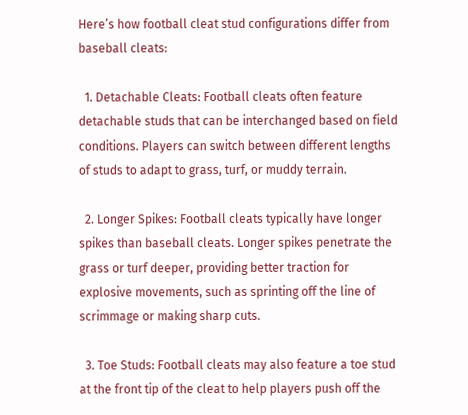Here’s how football cleat stud configurations differ from baseball cleats:

  1. Detachable Cleats: Football cleats often feature detachable studs that can be interchanged based on field conditions. Players can switch between different lengths of studs to adapt to grass, turf, or muddy terrain.

  2. Longer Spikes: Football cleats typically have longer spikes than baseball cleats. Longer spikes penetrate the grass or turf deeper, providing better traction for explosive movements, such as sprinting off the line of scrimmage or making sharp cuts.

  3. Toe Studs: Football cleats may also feature a toe stud at the front tip of the cleat to help players push off the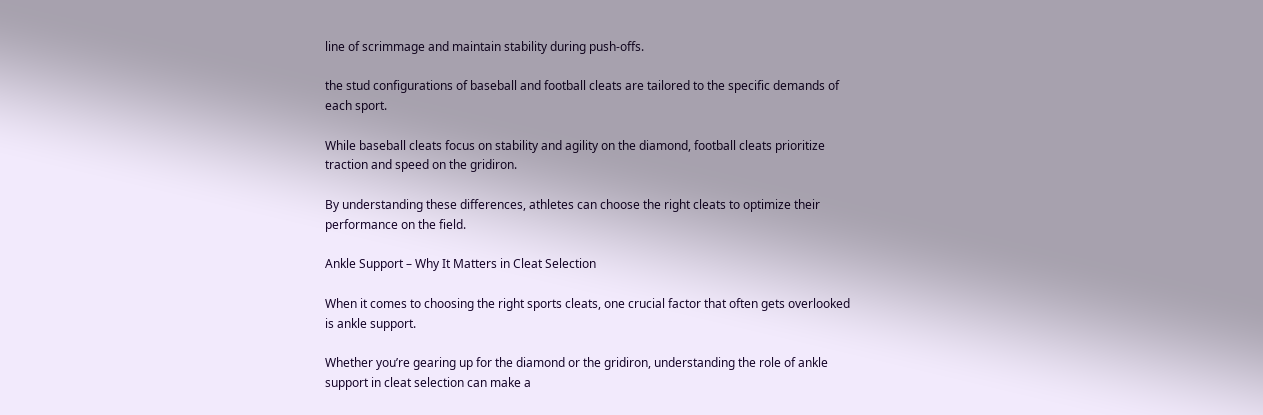line of scrimmage and maintain stability during push-offs.

the stud configurations of baseball and football cleats are tailored to the specific demands of each sport.

While baseball cleats focus on stability and agility on the diamond, football cleats prioritize traction and speed on the gridiron.

By understanding these differences, athletes can choose the right cleats to optimize their performance on the field.

Ankle Support – Why It Matters in Cleat Selection

When it comes to choosing the right sports cleats, one crucial factor that often gets overlooked is ankle support.

Whether you’re gearing up for the diamond or the gridiron, understanding the role of ankle support in cleat selection can make a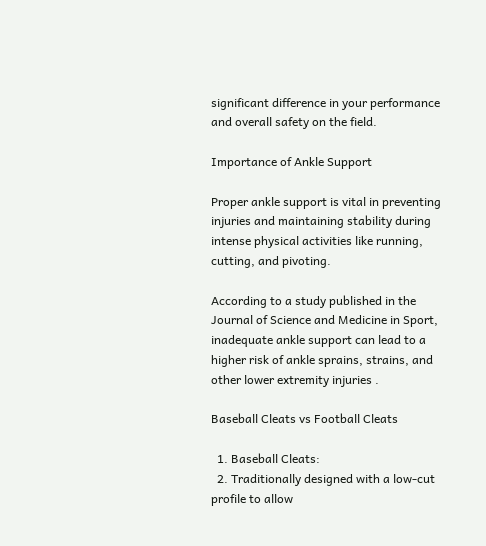significant difference in your performance and overall safety on the field.

Importance of Ankle Support

Proper ankle support is vital in preventing injuries and maintaining stability during intense physical activities like running, cutting, and pivoting.

According to a study published in the Journal of Science and Medicine in Sport, inadequate ankle support can lead to a higher risk of ankle sprains, strains, and other lower extremity injuries .

Baseball Cleats vs Football Cleats

  1. Baseball Cleats:
  2. Traditionally designed with a low-cut profile to allow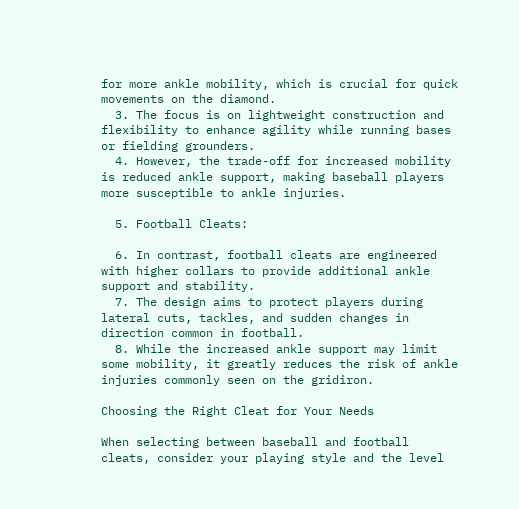for more ankle mobility, which is crucial for quick movements on the diamond.
  3. The focus is on lightweight construction and flexibility to enhance agility while running bases or fielding grounders.
  4. However, the trade-off for increased mobility is reduced ankle support, making baseball players more susceptible to ankle injuries.

  5. Football Cleats:

  6. In contrast, football cleats are engineered with higher collars to provide additional ankle support and stability.
  7. The design aims to protect players during lateral cuts, tackles, and sudden changes in direction common in football.
  8. While the increased ankle support may limit some mobility, it greatly reduces the risk of ankle injuries commonly seen on the gridiron.

Choosing the Right Cleat for Your Needs

When selecting between baseball and football cleats, consider your playing style and the level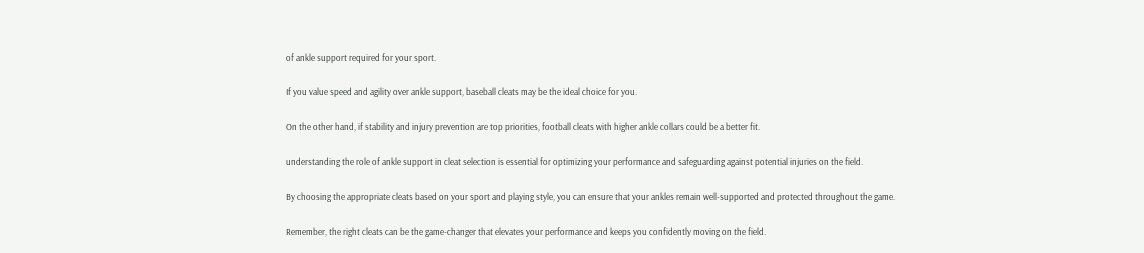of ankle support required for your sport.

If you value speed and agility over ankle support, baseball cleats may be the ideal choice for you.

On the other hand, if stability and injury prevention are top priorities, football cleats with higher ankle collars could be a better fit.

understanding the role of ankle support in cleat selection is essential for optimizing your performance and safeguarding against potential injuries on the field.

By choosing the appropriate cleats based on your sport and playing style, you can ensure that your ankles remain well-supported and protected throughout the game.

Remember, the right cleats can be the game-changer that elevates your performance and keeps you confidently moving on the field.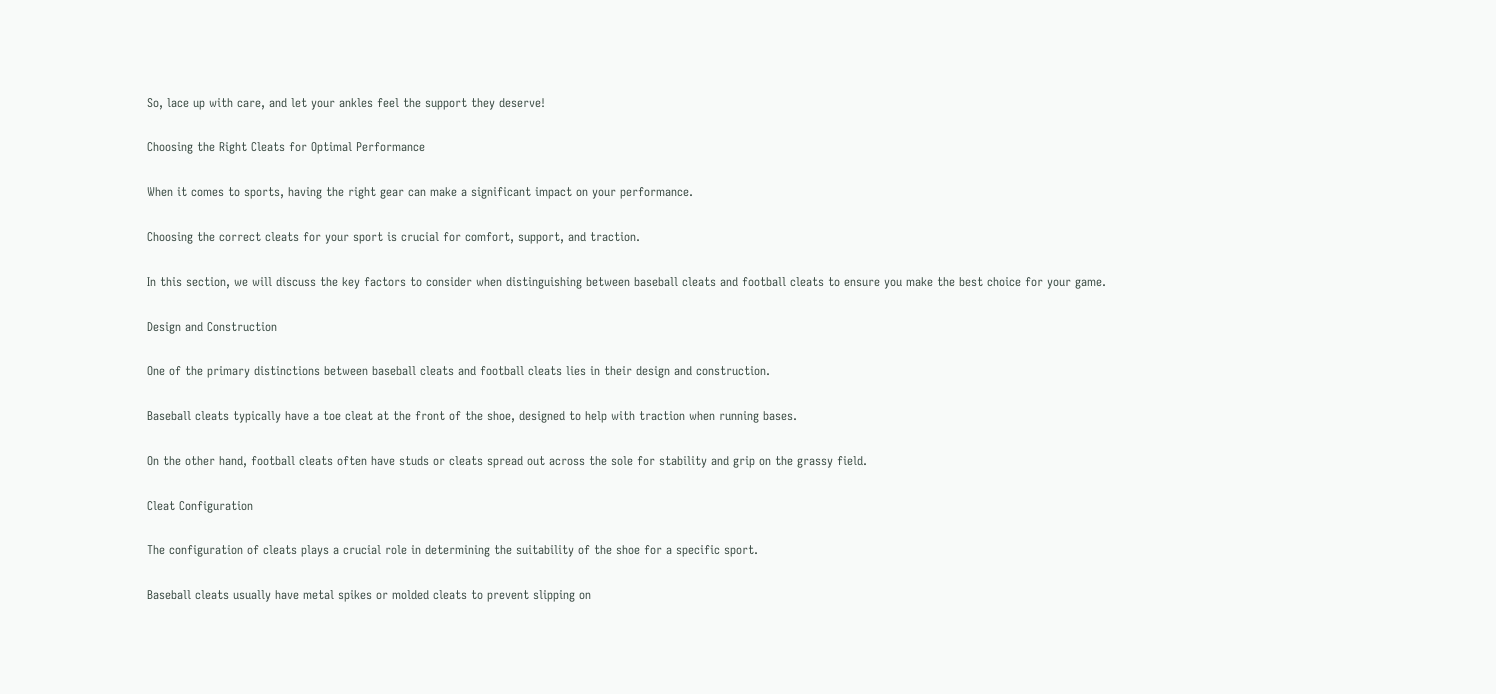So, lace up with care, and let your ankles feel the support they deserve!

Choosing the Right Cleats for Optimal Performance

When it comes to sports, having the right gear can make a significant impact on your performance.

Choosing the correct cleats for your sport is crucial for comfort, support, and traction.

In this section, we will discuss the key factors to consider when distinguishing between baseball cleats and football cleats to ensure you make the best choice for your game.

Design and Construction

One of the primary distinctions between baseball cleats and football cleats lies in their design and construction.

Baseball cleats typically have a toe cleat at the front of the shoe, designed to help with traction when running bases.

On the other hand, football cleats often have studs or cleats spread out across the sole for stability and grip on the grassy field.

Cleat Configuration

The configuration of cleats plays a crucial role in determining the suitability of the shoe for a specific sport.

Baseball cleats usually have metal spikes or molded cleats to prevent slipping on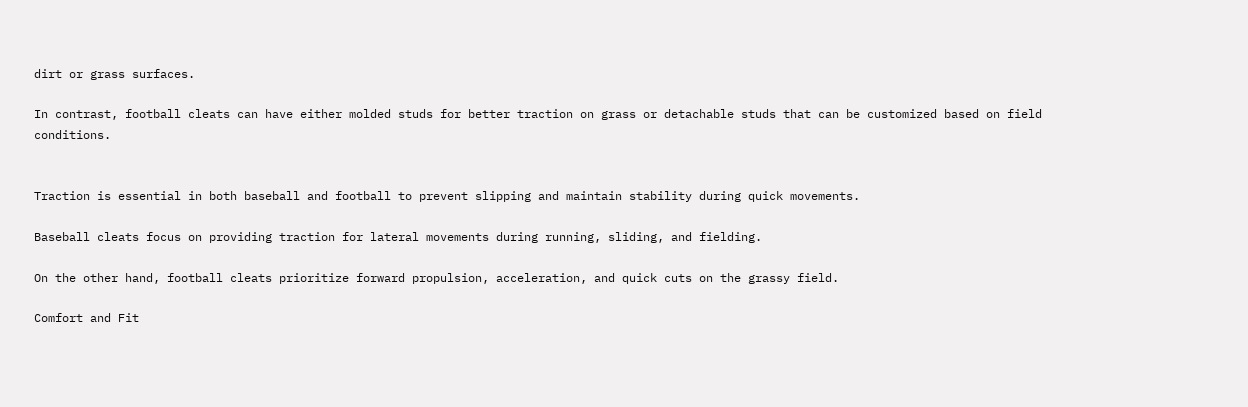dirt or grass surfaces.

In contrast, football cleats can have either molded studs for better traction on grass or detachable studs that can be customized based on field conditions.


Traction is essential in both baseball and football to prevent slipping and maintain stability during quick movements.

Baseball cleats focus on providing traction for lateral movements during running, sliding, and fielding.

On the other hand, football cleats prioritize forward propulsion, acceleration, and quick cuts on the grassy field.

Comfort and Fit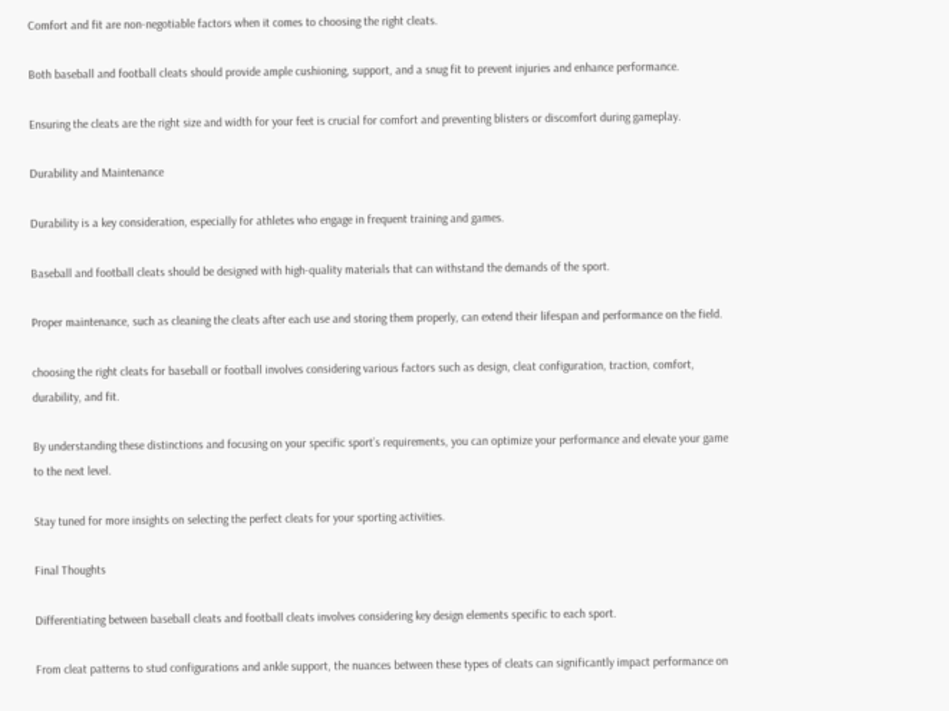Comfort and fit are non-negotiable factors when it comes to choosing the right cleats.

Both baseball and football cleats should provide ample cushioning, support, and a snug fit to prevent injuries and enhance performance.

Ensuring the cleats are the right size and width for your feet is crucial for comfort and preventing blisters or discomfort during gameplay.

Durability and Maintenance

Durability is a key consideration, especially for athletes who engage in frequent training and games.

Baseball and football cleats should be designed with high-quality materials that can withstand the demands of the sport.

Proper maintenance, such as cleaning the cleats after each use and storing them properly, can extend their lifespan and performance on the field.

choosing the right cleats for baseball or football involves considering various factors such as design, cleat configuration, traction, comfort, durability, and fit.

By understanding these distinctions and focusing on your specific sport’s requirements, you can optimize your performance and elevate your game to the next level.

Stay tuned for more insights on selecting the perfect cleats for your sporting activities.

Final Thoughts

Differentiating between baseball cleats and football cleats involves considering key design elements specific to each sport.

From cleat patterns to stud configurations and ankle support, the nuances between these types of cleats can significantly impact performance on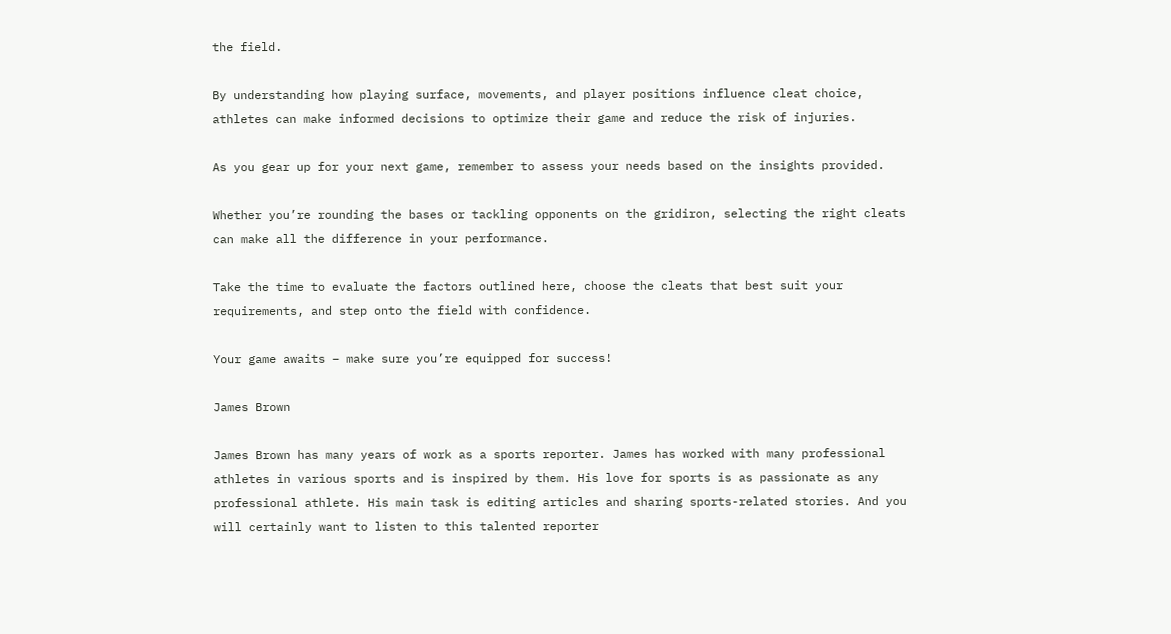the field.

By understanding how playing surface, movements, and player positions influence cleat choice, athletes can make informed decisions to optimize their game and reduce the risk of injuries.

As you gear up for your next game, remember to assess your needs based on the insights provided.

Whether you’re rounding the bases or tackling opponents on the gridiron, selecting the right cleats can make all the difference in your performance.

Take the time to evaluate the factors outlined here, choose the cleats that best suit your requirements, and step onto the field with confidence.

Your game awaits – make sure you’re equipped for success!

James Brown

James Brown has many years of work as a sports reporter. James has worked with many professional athletes in various sports and is inspired by them. His love for sports is as passionate as any professional athlete. His main task is editing articles and sharing sports-related stories. And you will certainly want to listen to this talented reporter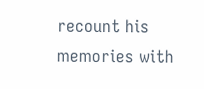recount his memories with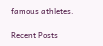famous athletes.

Recent Posts